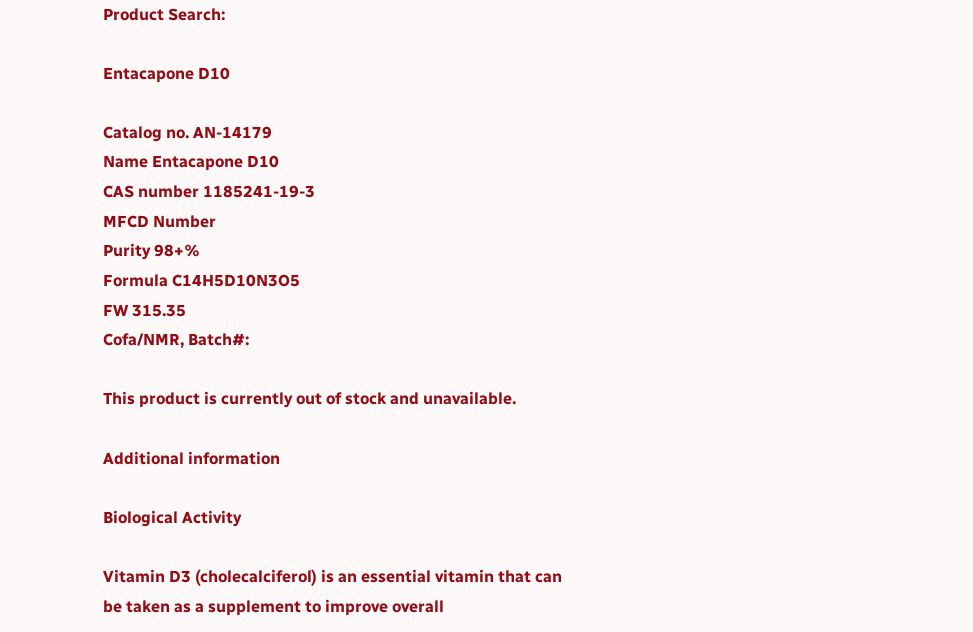Product Search:

Entacapone D10

Catalog no. AN-14179
Name Entacapone D10
CAS number 1185241-19-3
MFCD Number
Purity 98+%
Formula C14H5D10N3O5
FW 315.35
Cofa/NMR, Batch#:

This product is currently out of stock and unavailable.

Additional information

Biological Activity

Vitamin D3 (cholecalciferol) is an essential vitamin that can be taken as a supplement to improve overall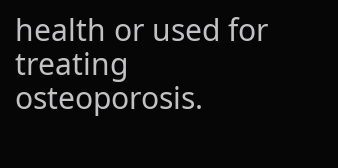health or used for treating osteoporosis.